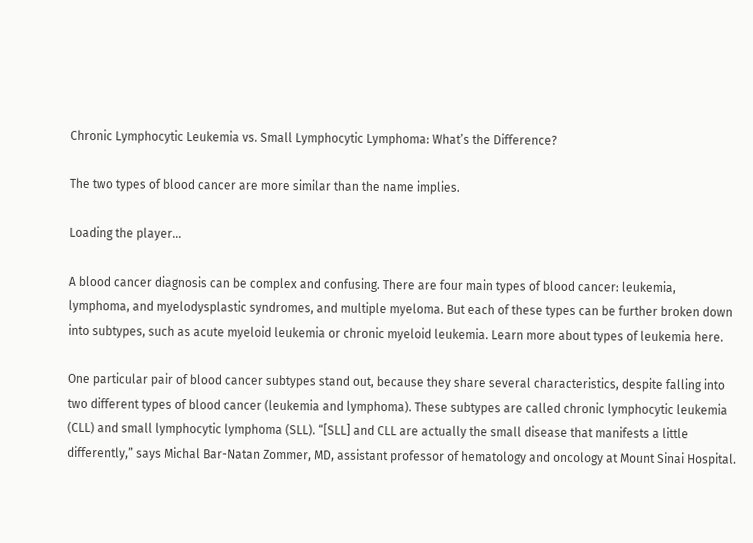Chronic Lymphocytic Leukemia vs. Small Lymphocytic Lymphoma: What’s the Difference?

The two types of blood cancer are more similar than the name implies.

Loading the player...

A blood cancer diagnosis can be complex and confusing. There are four main types of blood cancer: leukemia, lymphoma, and myelodysplastic syndromes, and multiple myeloma. But each of these types can be further broken down into subtypes, such as acute myeloid leukemia or chronic myeloid leukemia. Learn more about types of leukemia here.

One particular pair of blood cancer subtypes stand out, because they share several characteristics, despite falling into two different types of blood cancer (leukemia and lymphoma). These subtypes are called chronic lymphocytic leukemia (CLL) and small lymphocytic lymphoma (SLL). “[SLL] and CLL are actually the small disease that manifests a little differently,” says Michal Bar-Natan Zommer, MD, assistant professor of hematology and oncology at Mount Sinai Hospital.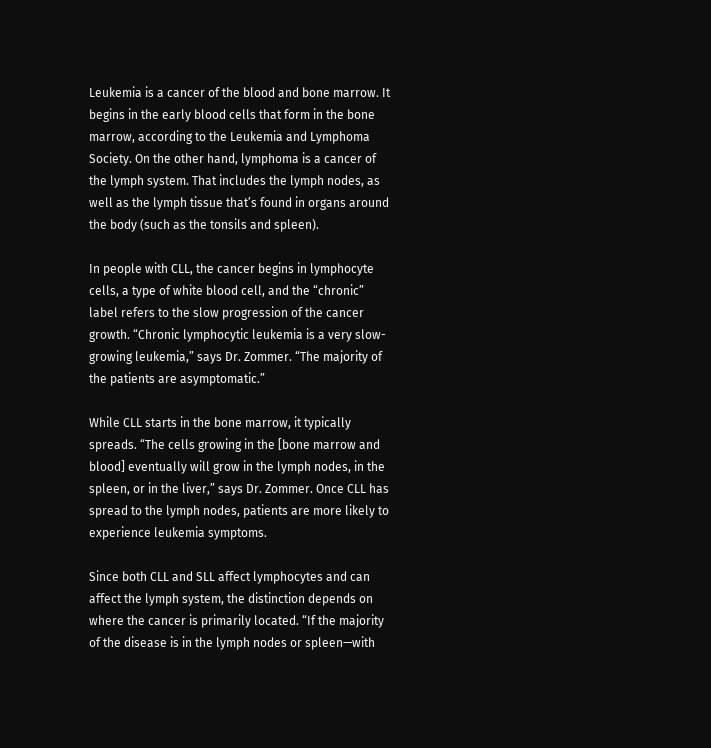Leukemia is a cancer of the blood and bone marrow. It begins in the early blood cells that form in the bone marrow, according to the Leukemia and Lymphoma Society. On the other hand, lymphoma is a cancer of the lymph system. That includes the lymph nodes, as well as the lymph tissue that’s found in organs around the body (such as the tonsils and spleen).

In people with CLL, the cancer begins in lymphocyte cells, a type of white blood cell, and the “chronic” label refers to the slow progression of the cancer growth. “Chronic lymphocytic leukemia is a very slow-growing leukemia,” says Dr. Zommer. “The majority of the patients are asymptomatic.”

While CLL starts in the bone marrow, it typically spreads. “The cells growing in the [bone marrow and blood] eventually will grow in the lymph nodes, in the spleen, or in the liver,” says Dr. Zommer. Once CLL has spread to the lymph nodes, patients are more likely to experience leukemia symptoms.

Since both CLL and SLL affect lymphocytes and can affect the lymph system, the distinction depends on where the cancer is primarily located. “If the majority of the disease is in the lymph nodes or spleen—with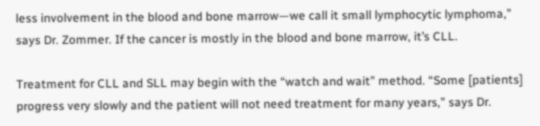less involvement in the blood and bone marrow—we call it small lymphocytic lymphoma,” says Dr. Zommer. If the cancer is mostly in the blood and bone marrow, it’s CLL.

Treatment for CLL and SLL may begin with the “watch and wait” method. “Some [patients] progress very slowly and the patient will not need treatment for many years,” says Dr.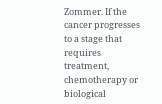Zommer. If the cancer progresses to a stage that requires treatment, chemotherapy or biological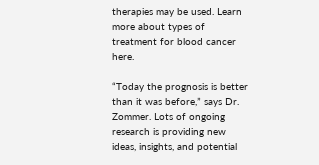therapies may be used. Learn more about types of treatment for blood cancer here.

“Today the prognosis is better than it was before,” says Dr. Zommer. Lots of ongoing research is providing new ideas, insights, and potential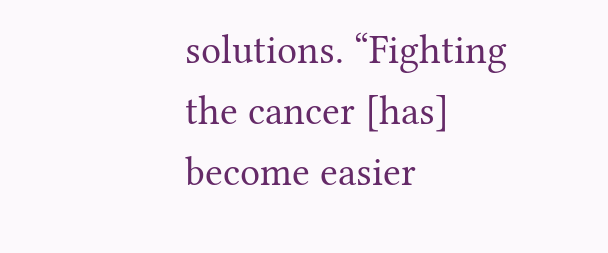solutions. “Fighting the cancer [has] become easier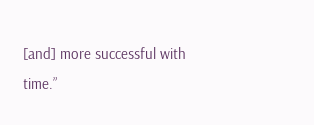[and] more successful with time.”